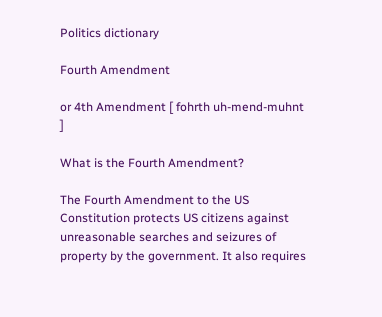Politics dictionary

Fourth Amendment

or 4th Amendment [ fohrth uh-mend-muhnt ]

What is the Fourth Amendment?

The Fourth Amendment to the US Constitution protects US citizens against unreasonable searches and seizures of property by the government. It also requires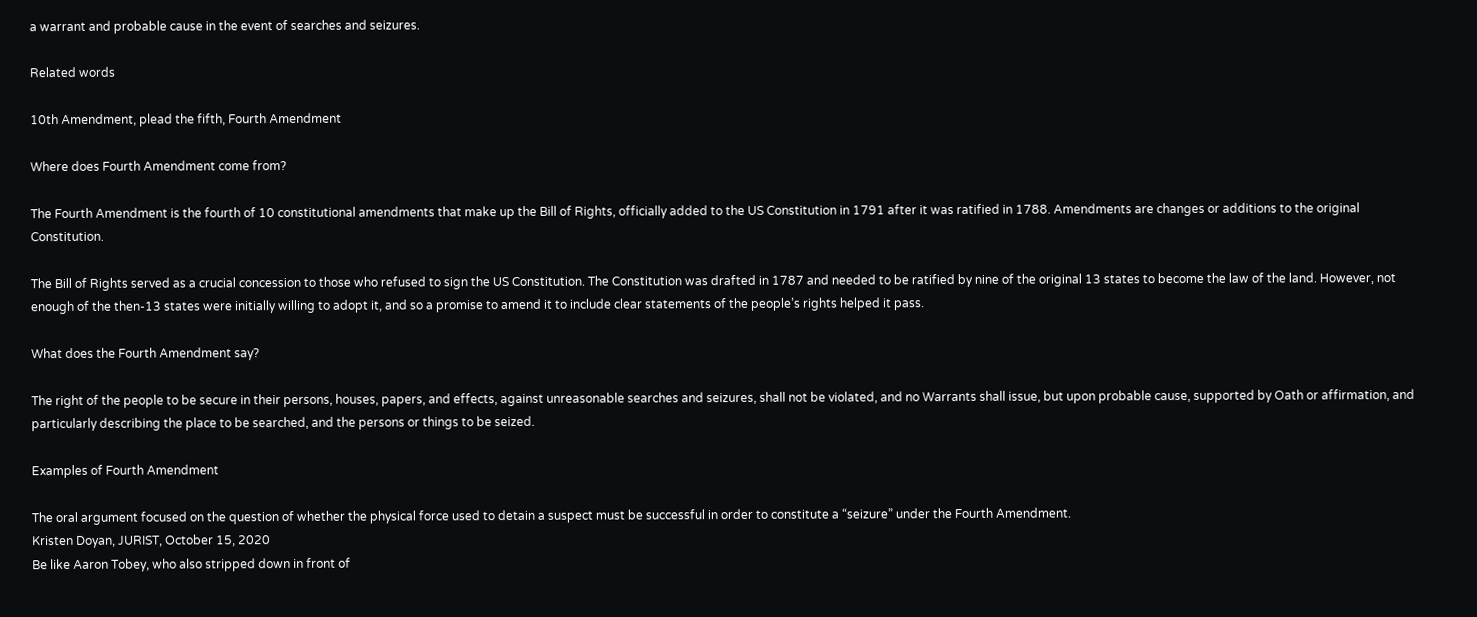a warrant and probable cause in the event of searches and seizures.

Related words

10th Amendment, plead the fifth, Fourth Amendment

Where does Fourth Amendment come from?

The Fourth Amendment is the fourth of 10 constitutional amendments that make up the Bill of Rights, officially added to the US Constitution in 1791 after it was ratified in 1788. Amendments are changes or additions to the original Constitution.

The Bill of Rights served as a crucial concession to those who refused to sign the US Constitution. The Constitution was drafted in 1787 and needed to be ratified by nine of the original 13 states to become the law of the land. However, not enough of the then-13 states were initially willing to adopt it, and so a promise to amend it to include clear statements of the people’s rights helped it pass.

What does the Fourth Amendment say?

The right of the people to be secure in their persons, houses, papers, and effects, against unreasonable searches and seizures, shall not be violated, and no Warrants shall issue, but upon probable cause, supported by Oath or affirmation, and particularly describing the place to be searched, and the persons or things to be seized.

Examples of Fourth Amendment

The oral argument focused on the question of whether the physical force used to detain a suspect must be successful in order to constitute a “seizure” under the Fourth Amendment.
Kristen Doyan, JURIST, October 15, 2020
Be like Aaron Tobey, who also stripped down in front of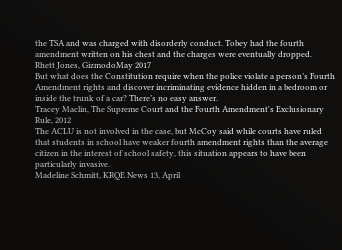the TSA and was charged with disorderly conduct. Tobey had the fourth amendment written on his chest and the charges were eventually dropped.
Rhett Jones, GizmodoMay 2017
But what does the Constitution require when the police violate a person’s Fourth Amendment rights and discover incriminating evidence hidden in a bedroom or inside the trunk of a car? There’s no easy answer.
Tracey Maclin, The Supreme Court and the Fourth Amendment's Exclusionary Rule, 2012
The ACLU is not involved in the case, but McCoy said while courts have ruled that students in school have weaker fourth amendment rights than the average citizen in the interest of school safety, this situation appears to have been particularly invasive.
Madeline Schmitt, KRQE News 13, April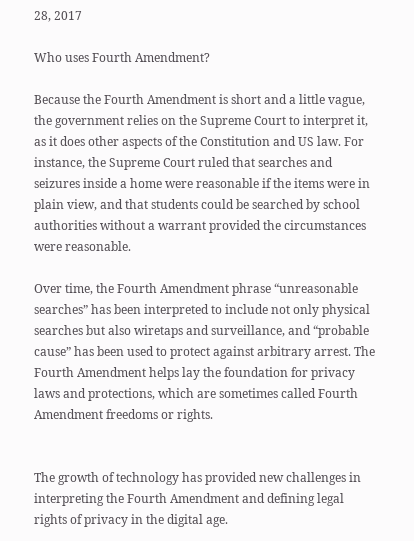28, 2017

Who uses Fourth Amendment?

Because the Fourth Amendment is short and a little vague, the government relies on the Supreme Court to interpret it, as it does other aspects of the Constitution and US law. For instance, the Supreme Court ruled that searches and seizures inside a home were reasonable if the items were in plain view, and that students could be searched by school authorities without a warrant provided the circumstances were reasonable.

Over time, the Fourth Amendment phrase “unreasonable searches” has been interpreted to include not only physical searches but also wiretaps and surveillance, and “probable cause” has been used to protect against arbitrary arrest. The Fourth Amendment helps lay the foundation for privacy laws and protections, which are sometimes called Fourth Amendment freedoms or rights.


The growth of technology has provided new challenges in interpreting the Fourth Amendment and defining legal rights of privacy in the digital age.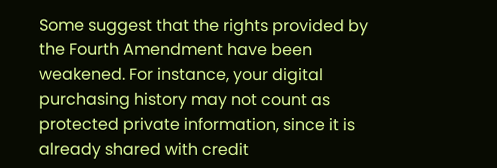Some suggest that the rights provided by the Fourth Amendment have been weakened. For instance, your digital purchasing history may not count as protected private information, since it is already shared with credit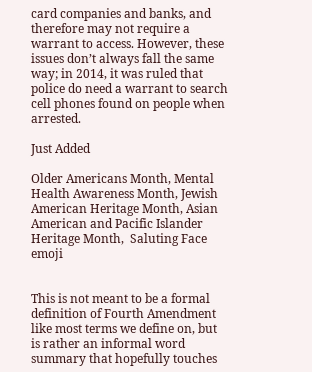card companies and banks, and therefore may not require a warrant to access. However, these issues don’t always fall the same way; in 2014, it was ruled that police do need a warrant to search cell phones found on people when arrested.

Just Added

Older Americans Month, Mental Health Awareness Month, Jewish American Heritage Month, Asian American and Pacific Islander Heritage Month,  Saluting Face emoji


This is not meant to be a formal definition of Fourth Amendment like most terms we define on, but is rather an informal word summary that hopefully touches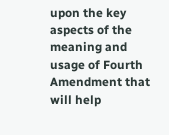upon the key aspects of the meaning and usage of Fourth Amendment that will help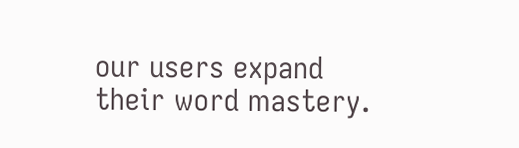our users expand their word mastery.